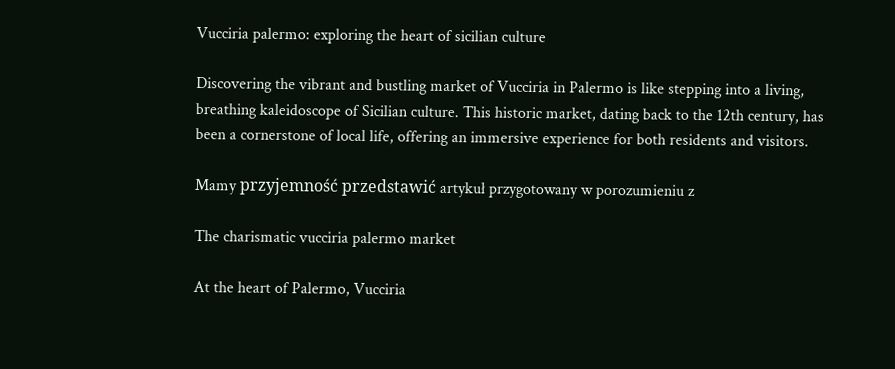Vucciria palermo: exploring the heart of sicilian culture

Discovering the vibrant and bustling market of Vucciria in Palermo is like stepping into a living, breathing kaleidoscope of Sicilian culture. This historic market, dating back to the 12th century, has been a cornerstone of local life, offering an immersive experience for both residents and visitors.

Mamy przyjemność przedstawić artykuł przygotowany w porozumieniu z

The charismatic vucciria palermo market

At the heart of Palermo, Vucciria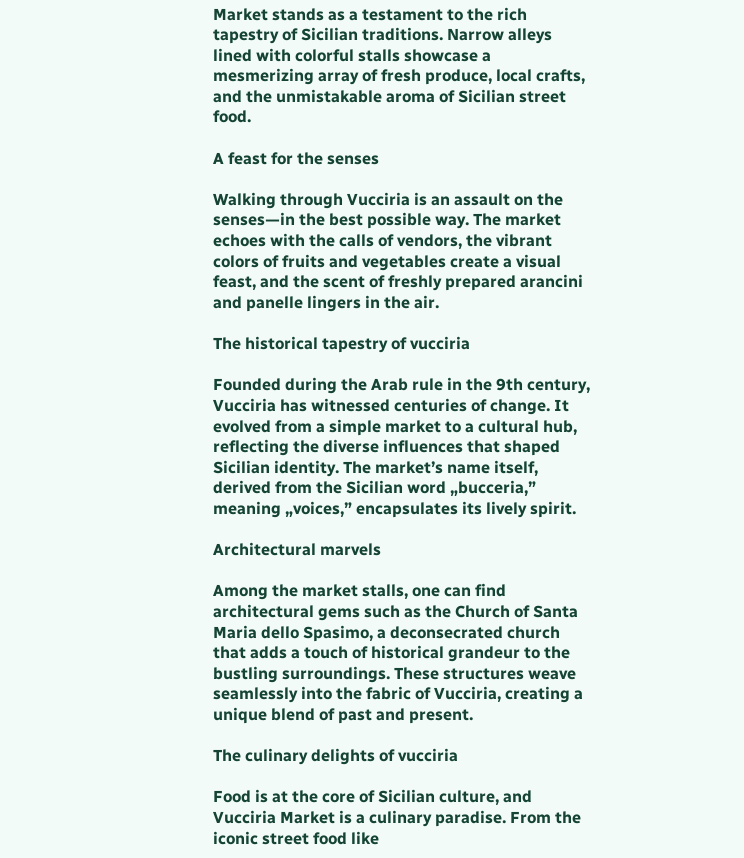Market stands as a testament to the rich tapestry of Sicilian traditions. Narrow alleys lined with colorful stalls showcase a mesmerizing array of fresh produce, local crafts, and the unmistakable aroma of Sicilian street food.

A feast for the senses

Walking through Vucciria is an assault on the senses—in the best possible way. The market echoes with the calls of vendors, the vibrant colors of fruits and vegetables create a visual feast, and the scent of freshly prepared arancini and panelle lingers in the air.

The historical tapestry of vucciria

Founded during the Arab rule in the 9th century, Vucciria has witnessed centuries of change. It evolved from a simple market to a cultural hub, reflecting the diverse influences that shaped Sicilian identity. The market’s name itself, derived from the Sicilian word „bucceria,” meaning „voices,” encapsulates its lively spirit.

Architectural marvels

Among the market stalls, one can find architectural gems such as the Church of Santa Maria dello Spasimo, a deconsecrated church that adds a touch of historical grandeur to the bustling surroundings. These structures weave seamlessly into the fabric of Vucciria, creating a unique blend of past and present.

The culinary delights of vucciria

Food is at the core of Sicilian culture, and Vucciria Market is a culinary paradise. From the iconic street food like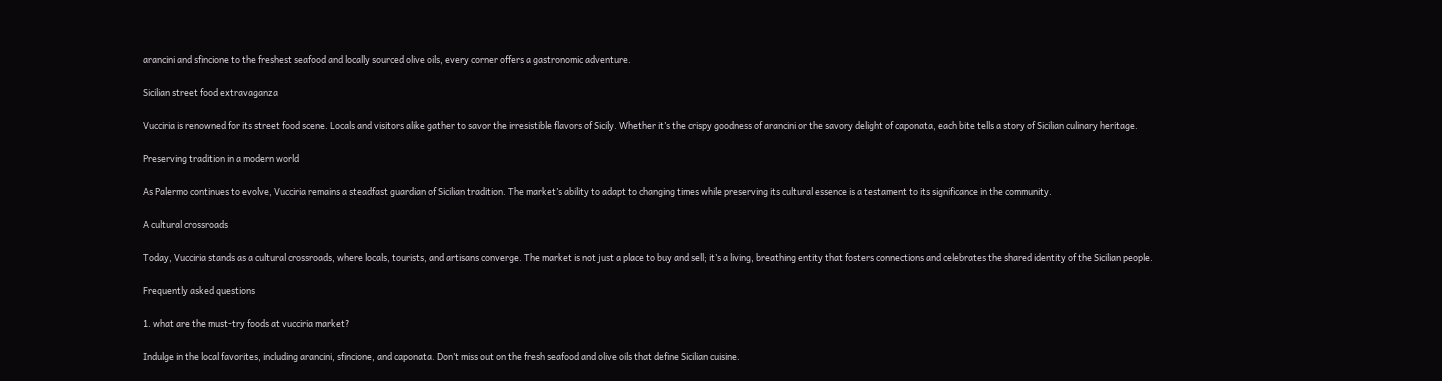arancini and sfincione to the freshest seafood and locally sourced olive oils, every corner offers a gastronomic adventure.

Sicilian street food extravaganza

Vucciria is renowned for its street food scene. Locals and visitors alike gather to savor the irresistible flavors of Sicily. Whether it’s the crispy goodness of arancini or the savory delight of caponata, each bite tells a story of Sicilian culinary heritage.

Preserving tradition in a modern world

As Palermo continues to evolve, Vucciria remains a steadfast guardian of Sicilian tradition. The market’s ability to adapt to changing times while preserving its cultural essence is a testament to its significance in the community.

A cultural crossroads

Today, Vucciria stands as a cultural crossroads, where locals, tourists, and artisans converge. The market is not just a place to buy and sell; it’s a living, breathing entity that fosters connections and celebrates the shared identity of the Sicilian people.

Frequently asked questions

1. what are the must-try foods at vucciria market?

Indulge in the local favorites, including arancini, sfincione, and caponata. Don’t miss out on the fresh seafood and olive oils that define Sicilian cuisine.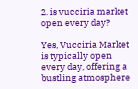2. is vucciria market open every day?

Yes, Vucciria Market is typically open every day, offering a bustling atmosphere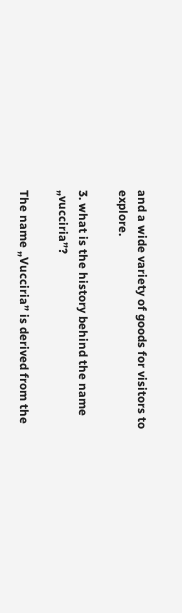and a wide variety of goods for visitors to explore.

3. what is the history behind the name „vucciria”?

The name „Vucciria” is derived from the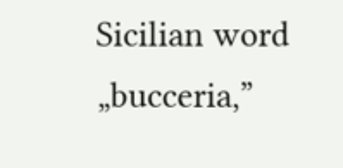Sicilian word „bucceria,”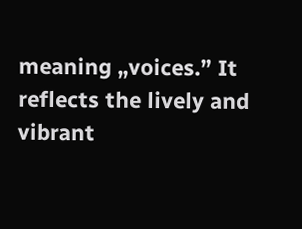meaning „voices.” It reflects the lively and vibrant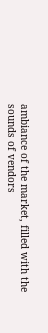ambiance of the market, filled with the sounds of vendors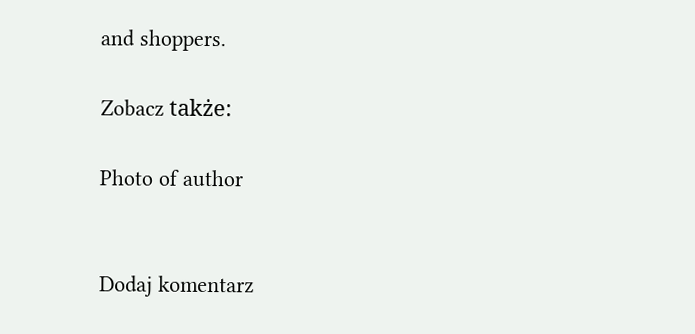and shoppers.

Zobacz także:

Photo of author


Dodaj komentarz